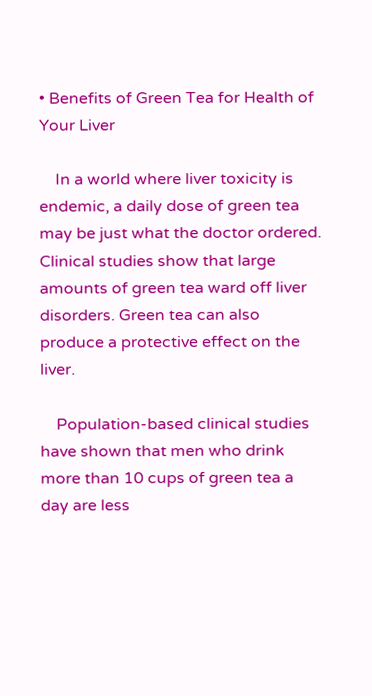• Benefits of Green Tea for Health of Your Liver

    In a world where liver toxicity is endemic, a daily dose of green tea may be just what the doctor ordered. Clinical studies show that large amounts of green tea ward off liver disorders. Green tea can also produce a protective effect on the liver.

    Population-based clinical studies have shown that men who drink more than 10 cups of green tea a day are less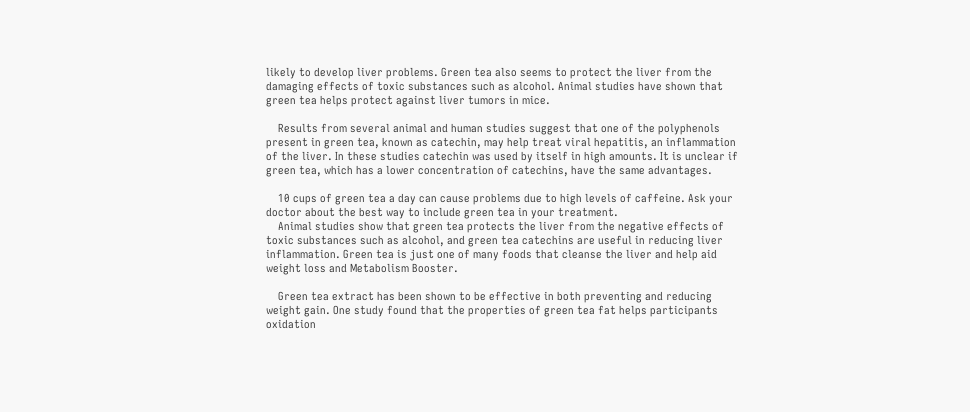likely to develop liver problems. Green tea also seems to protect the liver from the damaging effects of toxic substances such as alcohol. Animal studies have shown that green tea helps protect against liver tumors in mice.

    Results from several animal and human studies suggest that one of the polyphenols present in green tea, known as catechin, may help treat viral hepatitis, an inflammation of the liver. In these studies catechin was used by itself in high amounts. It is unclear if green tea, which has a lower concentration of catechins, have the same advantages.

    10 cups of green tea a day can cause problems due to high levels of caffeine. Ask your doctor about the best way to include green tea in your treatment.
    Animal studies show that green tea protects the liver from the negative effects of toxic substances such as alcohol, and green tea catechins are useful in reducing liver inflammation. Green tea is just one of many foods that cleanse the liver and help aid weight loss and Metabolism Booster.

    Green tea extract has been shown to be effective in both preventing and reducing weight gain. One study found that the properties of green tea fat helps participants oxidation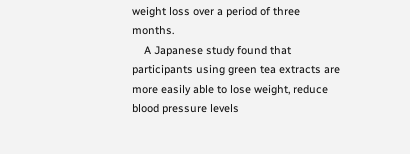weight loss over a period of three months.
    A Japanese study found that participants using green tea extracts are more easily able to lose weight, reduce blood pressure levels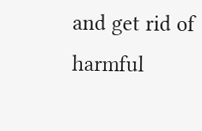and get rid of harmful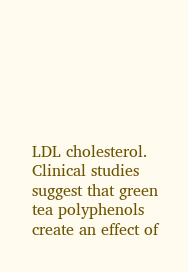LDL cholesterol. Clinical studies suggest that green tea polyphenols create an effect of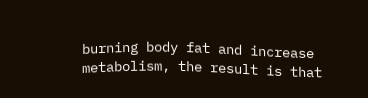burning body fat and increase metabolism, the result is that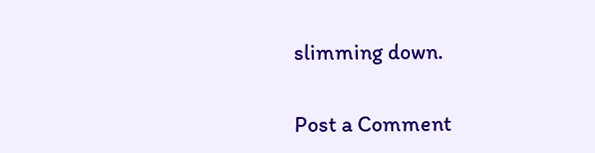slimming down.


Post a Comment